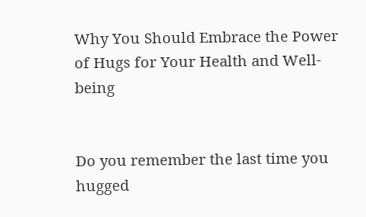Why You Should Embrace the Power of Hugs for Your Health and Well-being


Do you remember the last time you hugged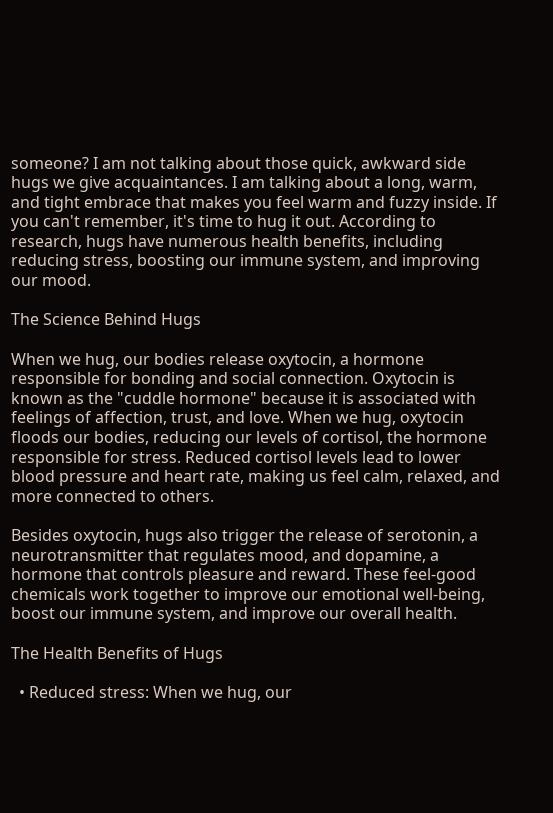someone? I am not talking about those quick, awkward side hugs we give acquaintances. I am talking about a long, warm, and tight embrace that makes you feel warm and fuzzy inside. If you can't remember, it's time to hug it out. According to research, hugs have numerous health benefits, including reducing stress, boosting our immune system, and improving our mood.

The Science Behind Hugs

When we hug, our bodies release oxytocin, a hormone responsible for bonding and social connection. Oxytocin is known as the "cuddle hormone" because it is associated with feelings of affection, trust, and love. When we hug, oxytocin floods our bodies, reducing our levels of cortisol, the hormone responsible for stress. Reduced cortisol levels lead to lower blood pressure and heart rate, making us feel calm, relaxed, and more connected to others.

Besides oxytocin, hugs also trigger the release of serotonin, a neurotransmitter that regulates mood, and dopamine, a hormone that controls pleasure and reward. These feel-good chemicals work together to improve our emotional well-being, boost our immune system, and improve our overall health.

The Health Benefits of Hugs

  • Reduced stress: When we hug, our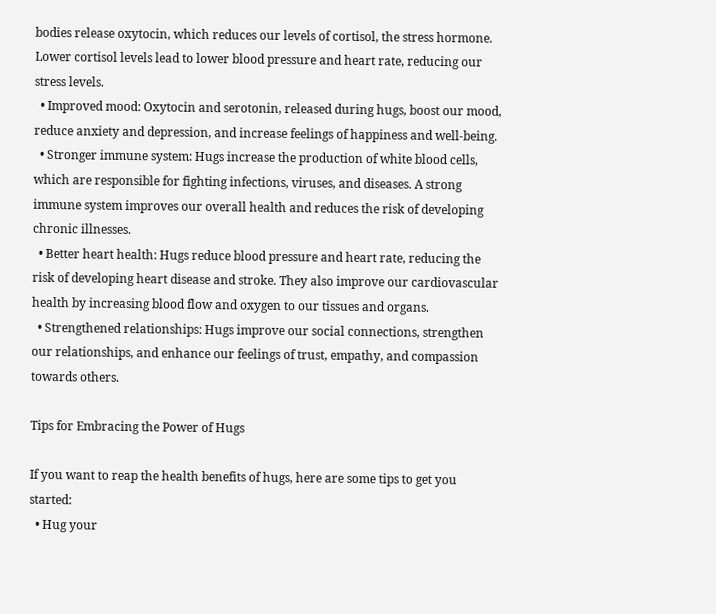bodies release oxytocin, which reduces our levels of cortisol, the stress hormone. Lower cortisol levels lead to lower blood pressure and heart rate, reducing our stress levels.
  • Improved mood: Oxytocin and serotonin, released during hugs, boost our mood, reduce anxiety and depression, and increase feelings of happiness and well-being.
  • Stronger immune system: Hugs increase the production of white blood cells, which are responsible for fighting infections, viruses, and diseases. A strong immune system improves our overall health and reduces the risk of developing chronic illnesses.
  • Better heart health: Hugs reduce blood pressure and heart rate, reducing the risk of developing heart disease and stroke. They also improve our cardiovascular health by increasing blood flow and oxygen to our tissues and organs.
  • Strengthened relationships: Hugs improve our social connections, strengthen our relationships, and enhance our feelings of trust, empathy, and compassion towards others.

Tips for Embracing the Power of Hugs

If you want to reap the health benefits of hugs, here are some tips to get you started:
  • Hug your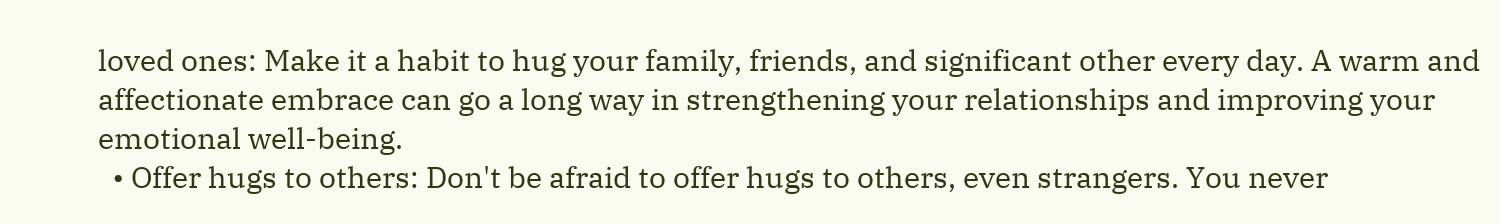loved ones: Make it a habit to hug your family, friends, and significant other every day. A warm and affectionate embrace can go a long way in strengthening your relationships and improving your emotional well-being.
  • Offer hugs to others: Don't be afraid to offer hugs to others, even strangers. You never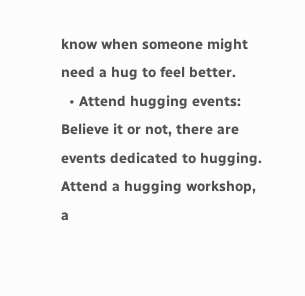know when someone might need a hug to feel better.
  • Attend hugging events: Believe it or not, there are events dedicated to hugging. Attend a hugging workshop, a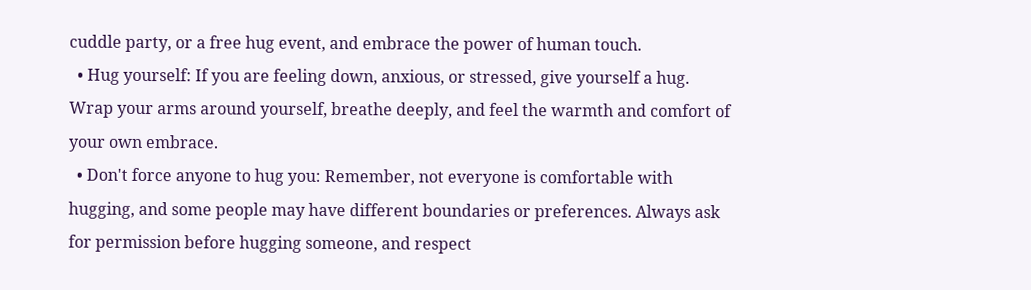cuddle party, or a free hug event, and embrace the power of human touch.
  • Hug yourself: If you are feeling down, anxious, or stressed, give yourself a hug. Wrap your arms around yourself, breathe deeply, and feel the warmth and comfort of your own embrace.
  • Don't force anyone to hug you: Remember, not everyone is comfortable with hugging, and some people may have different boundaries or preferences. Always ask for permission before hugging someone, and respect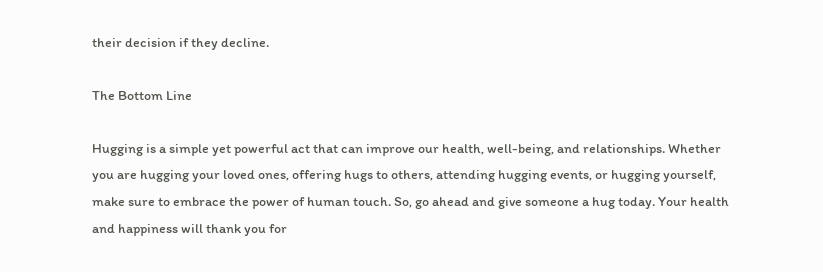their decision if they decline.

The Bottom Line

Hugging is a simple yet powerful act that can improve our health, well-being, and relationships. Whether you are hugging your loved ones, offering hugs to others, attending hugging events, or hugging yourself, make sure to embrace the power of human touch. So, go ahead and give someone a hug today. Your health and happiness will thank you for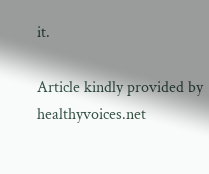it.

Article kindly provided by healthyvoices.net